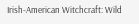Irish-American Witchcraft: Wild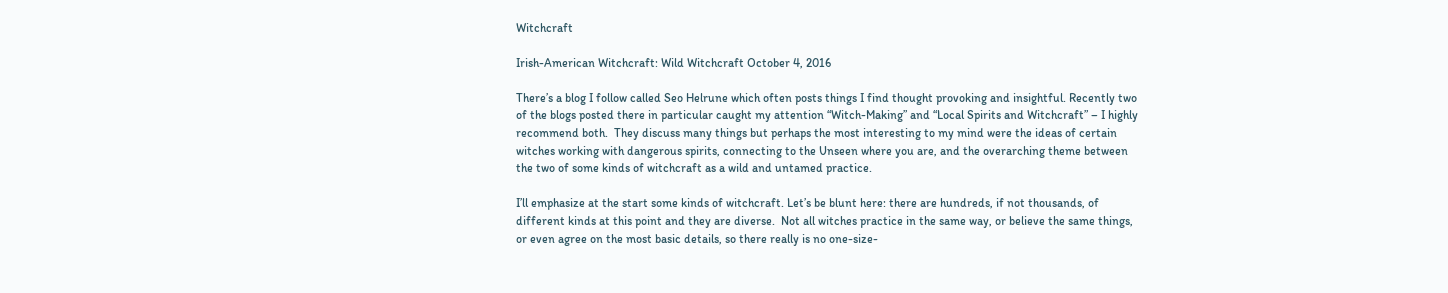Witchcraft

Irish-American Witchcraft: Wild Witchcraft October 4, 2016

There’s a blog I follow called Seo Helrune which often posts things I find thought provoking and insightful. Recently two of the blogs posted there in particular caught my attention “Witch-Making” and “Local Spirits and Witchcraft” – I highly recommend both.  They discuss many things but perhaps the most interesting to my mind were the ideas of certain witches working with dangerous spirits, connecting to the Unseen where you are, and the overarching theme between the two of some kinds of witchcraft as a wild and untamed practice.

I’ll emphasize at the start some kinds of witchcraft. Let’s be blunt here: there are hundreds, if not thousands, of different kinds at this point and they are diverse.  Not all witches practice in the same way, or believe the same things, or even agree on the most basic details, so there really is no one-size-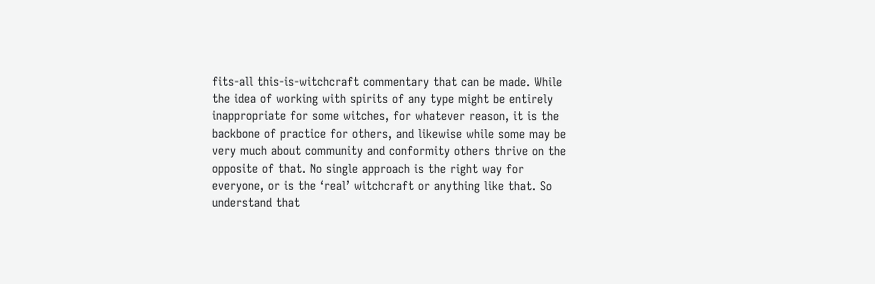fits-all this-is-witchcraft commentary that can be made. While the idea of working with spirits of any type might be entirely inappropriate for some witches, for whatever reason, it is the backbone of practice for others, and likewise while some may be very much about community and conformity others thrive on the opposite of that. No single approach is the right way for everyone, or is the ‘real’ witchcraft or anything like that. So understand that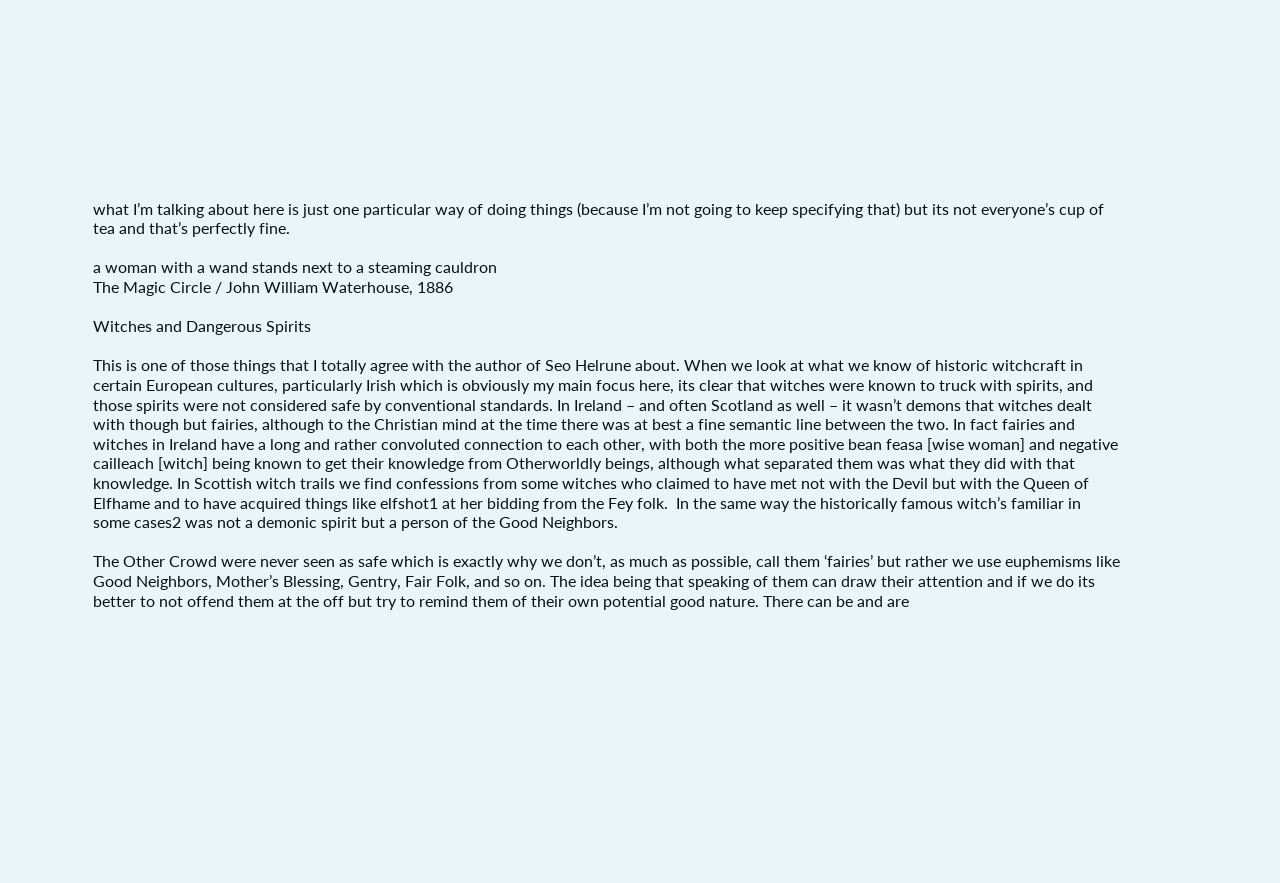what I’m talking about here is just one particular way of doing things (because I’m not going to keep specifying that) but its not everyone’s cup of tea and that’s perfectly fine.

a woman with a wand stands next to a steaming cauldron
The Magic Circle / John William Waterhouse, 1886

Witches and Dangerous Spirits

This is one of those things that I totally agree with the author of Seo Helrune about. When we look at what we know of historic witchcraft in certain European cultures, particularly Irish which is obviously my main focus here, its clear that witches were known to truck with spirits, and those spirits were not considered safe by conventional standards. In Ireland – and often Scotland as well – it wasn’t demons that witches dealt with though but fairies, although to the Christian mind at the time there was at best a fine semantic line between the two. In fact fairies and witches in Ireland have a long and rather convoluted connection to each other, with both the more positive bean feasa [wise woman] and negative cailleach [witch] being known to get their knowledge from Otherworldly beings, although what separated them was what they did with that knowledge. In Scottish witch trails we find confessions from some witches who claimed to have met not with the Devil but with the Queen of Elfhame and to have acquired things like elfshot1 at her bidding from the Fey folk.  In the same way the historically famous witch’s familiar in some cases2 was not a demonic spirit but a person of the Good Neighbors.

The Other Crowd were never seen as safe which is exactly why we don’t, as much as possible, call them ‘fairies’ but rather we use euphemisms like Good Neighbors, Mother’s Blessing, Gentry, Fair Folk, and so on. The idea being that speaking of them can draw their attention and if we do its better to not offend them at the off but try to remind them of their own potential good nature. There can be and are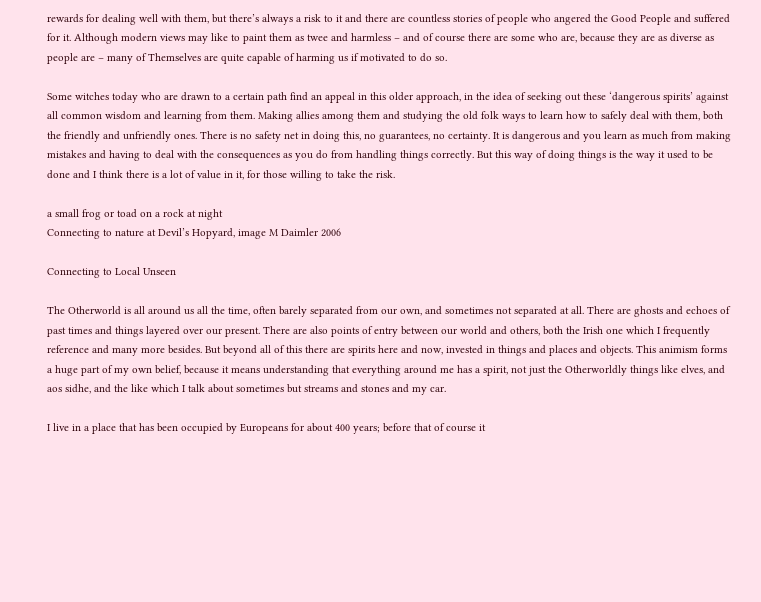rewards for dealing well with them, but there’s always a risk to it and there are countless stories of people who angered the Good People and suffered for it. Although modern views may like to paint them as twee and harmless – and of course there are some who are, because they are as diverse as people are – many of Themselves are quite capable of harming us if motivated to do so.

Some witches today who are drawn to a certain path find an appeal in this older approach, in the idea of seeking out these ‘dangerous spirits’ against all common wisdom and learning from them. Making allies among them and studying the old folk ways to learn how to safely deal with them, both the friendly and unfriendly ones. There is no safety net in doing this, no guarantees, no certainty. It is dangerous and you learn as much from making mistakes and having to deal with the consequences as you do from handling things correctly. But this way of doing things is the way it used to be done and I think there is a lot of value in it, for those willing to take the risk.

a small frog or toad on a rock at night
Connecting to nature at Devil’s Hopyard, image M Daimler 2006

Connecting to Local Unseen

The Otherworld is all around us all the time, often barely separated from our own, and sometimes not separated at all. There are ghosts and echoes of past times and things layered over our present. There are also points of entry between our world and others, both the Irish one which I frequently reference and many more besides. But beyond all of this there are spirits here and now, invested in things and places and objects. This animism forms a huge part of my own belief, because it means understanding that everything around me has a spirit, not just the Otherworldly things like elves, and aos sidhe, and the like which I talk about sometimes but streams and stones and my car.

I live in a place that has been occupied by Europeans for about 400 years; before that of course it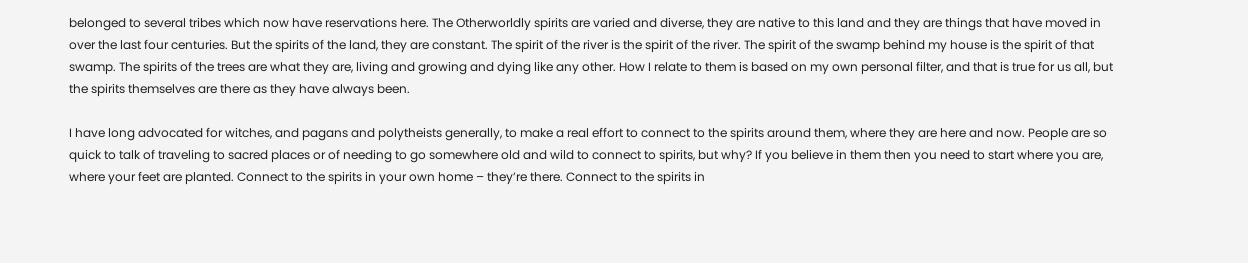belonged to several tribes which now have reservations here. The Otherworldly spirits are varied and diverse, they are native to this land and they are things that have moved in over the last four centuries. But the spirits of the land, they are constant. The spirit of the river is the spirit of the river. The spirit of the swamp behind my house is the spirit of that swamp. The spirits of the trees are what they are, living and growing and dying like any other. How I relate to them is based on my own personal filter, and that is true for us all, but the spirits themselves are there as they have always been.

I have long advocated for witches, and pagans and polytheists generally, to make a real effort to connect to the spirits around them, where they are here and now. People are so quick to talk of traveling to sacred places or of needing to go somewhere old and wild to connect to spirits, but why? If you believe in them then you need to start where you are, where your feet are planted. Connect to the spirits in your own home – they’re there. Connect to the spirits in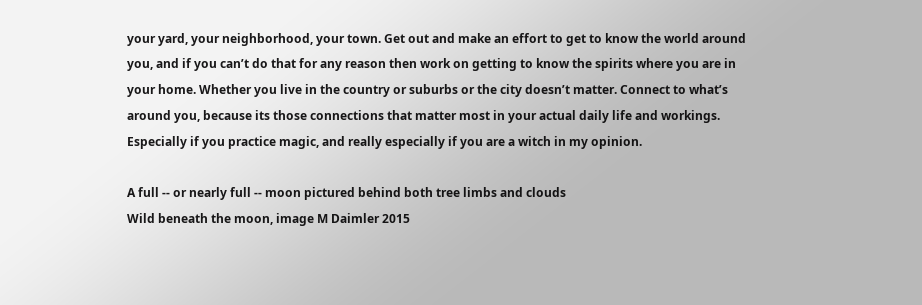your yard, your neighborhood, your town. Get out and make an effort to get to know the world around you, and if you can’t do that for any reason then work on getting to know the spirits where you are in your home. Whether you live in the country or suburbs or the city doesn’t matter. Connect to what’s around you, because its those connections that matter most in your actual daily life and workings. Especially if you practice magic, and really especially if you are a witch in my opinion.

A full -- or nearly full -- moon pictured behind both tree limbs and clouds
Wild beneath the moon, image M Daimler 2015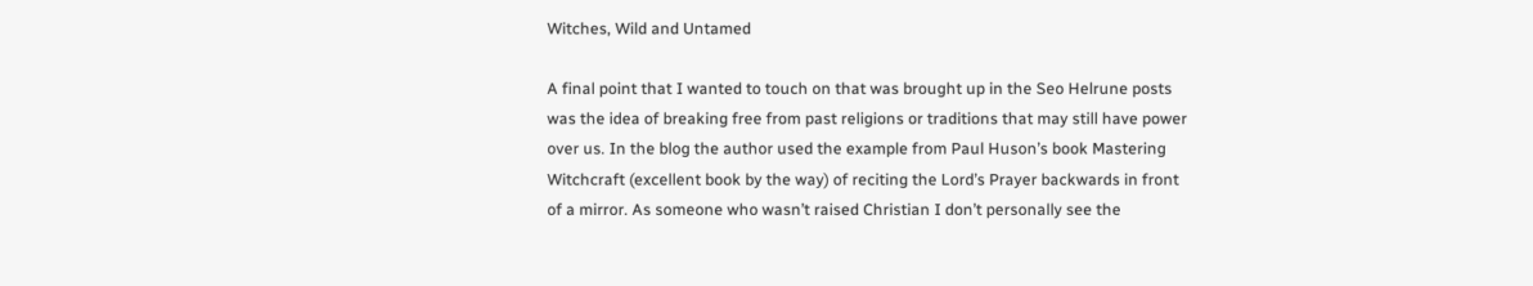Witches, Wild and Untamed

A final point that I wanted to touch on that was brought up in the Seo Helrune posts was the idea of breaking free from past religions or traditions that may still have power over us. In the blog the author used the example from Paul Huson’s book Mastering Witchcraft (excellent book by the way) of reciting the Lord’s Prayer backwards in front of a mirror. As someone who wasn’t raised Christian I don’t personally see the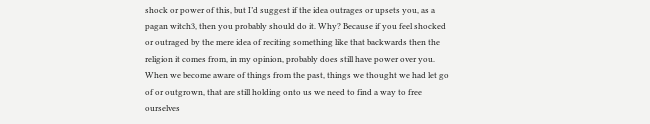shock or power of this, but I’d suggest if the idea outrages or upsets you, as a pagan witch3, then you probably should do it. Why? Because if you feel shocked or outraged by the mere idea of reciting something like that backwards then the religion it comes from, in my opinion, probably does still have power over you. When we become aware of things from the past, things we thought we had let go of or outgrown, that are still holding onto us we need to find a way to free ourselves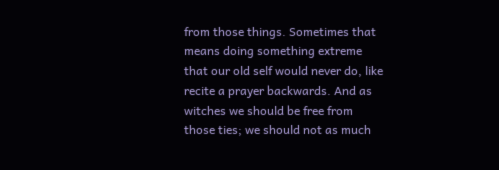from those things. Sometimes that means doing something extreme that our old self would never do, like recite a prayer backwards. And as witches we should be free from those ties; we should not as much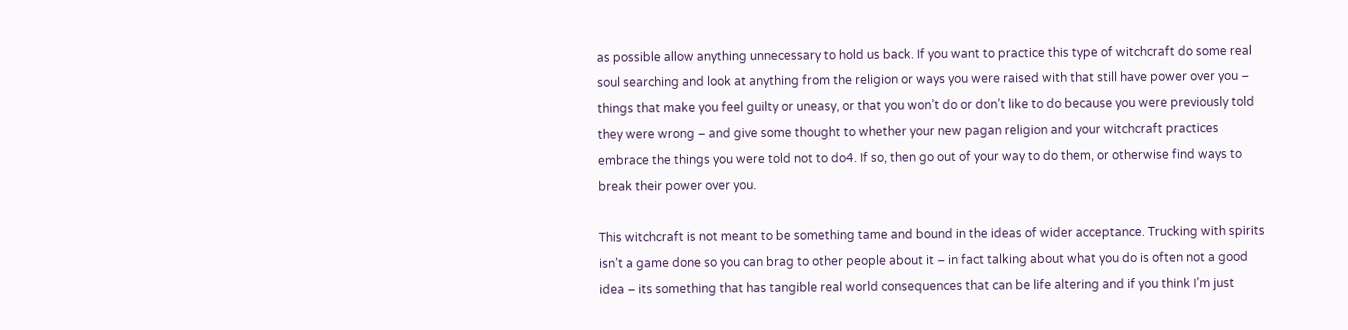as possible allow anything unnecessary to hold us back. If you want to practice this type of witchcraft do some real soul searching and look at anything from the religion or ways you were raised with that still have power over you – things that make you feel guilty or uneasy, or that you won’t do or don’t like to do because you were previously told they were wrong – and give some thought to whether your new pagan religion and your witchcraft practices embrace the things you were told not to do4. If so, then go out of your way to do them, or otherwise find ways to break their power over you.

This witchcraft is not meant to be something tame and bound in the ideas of wider acceptance. Trucking with spirits isn’t a game done so you can brag to other people about it – in fact talking about what you do is often not a good idea – its something that has tangible real world consequences that can be life altering and if you think I’m just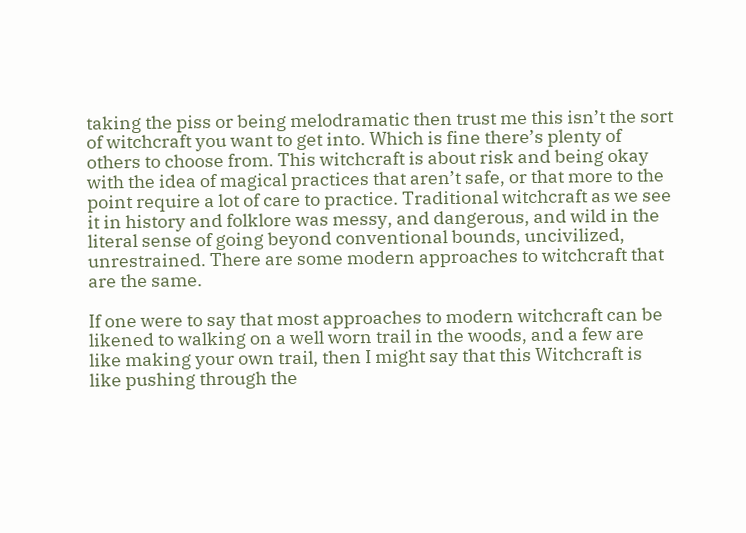taking the piss or being melodramatic then trust me this isn’t the sort of witchcraft you want to get into. Which is fine there’s plenty of others to choose from. This witchcraft is about risk and being okay with the idea of magical practices that aren’t safe, or that more to the point require a lot of care to practice. Traditional witchcraft as we see it in history and folklore was messy, and dangerous, and wild in the literal sense of going beyond conventional bounds, uncivilized, unrestrained. There are some modern approaches to witchcraft that are the same.

If one were to say that most approaches to modern witchcraft can be likened to walking on a well worn trail in the woods, and a few are like making your own trail, then I might say that this Witchcraft is like pushing through the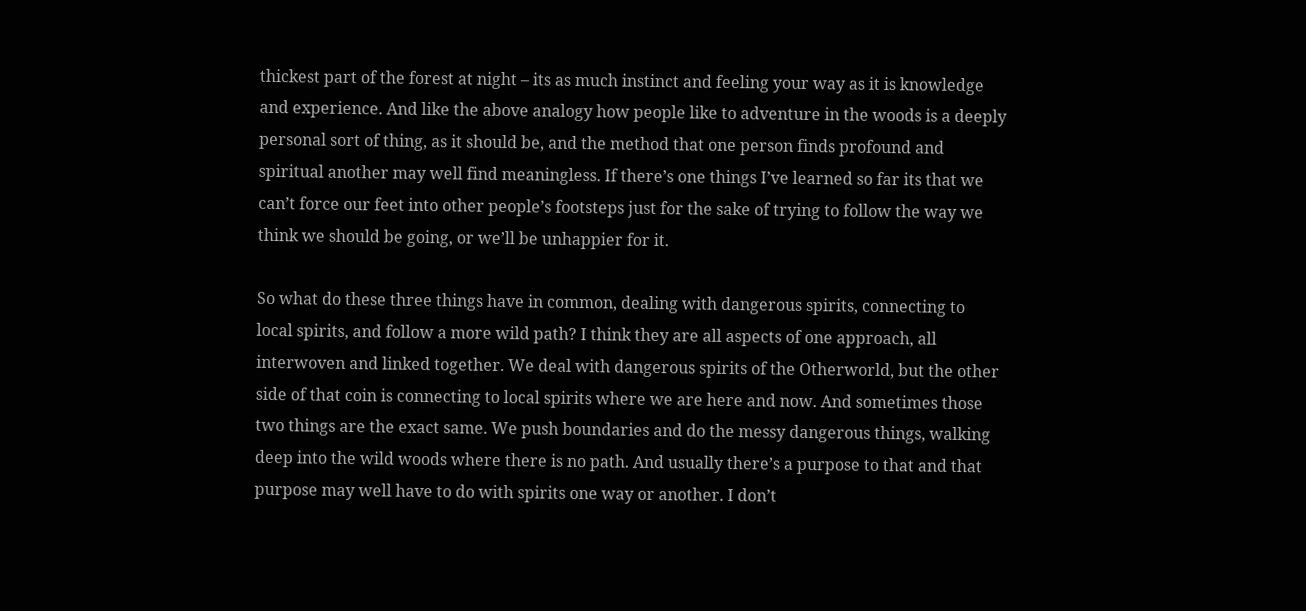thickest part of the forest at night – its as much instinct and feeling your way as it is knowledge and experience. And like the above analogy how people like to adventure in the woods is a deeply personal sort of thing, as it should be, and the method that one person finds profound and spiritual another may well find meaningless. If there’s one things I’ve learned so far its that we can’t force our feet into other people’s footsteps just for the sake of trying to follow the way we think we should be going, or we’ll be unhappier for it.

So what do these three things have in common, dealing with dangerous spirits, connecting to local spirits, and follow a more wild path? I think they are all aspects of one approach, all interwoven and linked together. We deal with dangerous spirits of the Otherworld, but the other side of that coin is connecting to local spirits where we are here and now. And sometimes those two things are the exact same. We push boundaries and do the messy dangerous things, walking deep into the wild woods where there is no path. And usually there’s a purpose to that and that purpose may well have to do with spirits one way or another. I don’t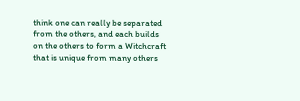think one can really be separated from the others, and each builds on the others to form a Witchcraft that is unique from many others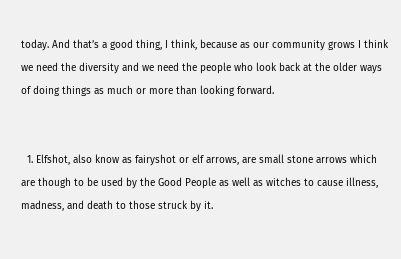today. And that’s a good thing, I think, because as our community grows I think we need the diversity and we need the people who look back at the older ways of doing things as much or more than looking forward.


  1. Elfshot, also know as fairyshot or elf arrows, are small stone arrows which are though to be used by the Good People as well as witches to cause illness, madness, and death to those struck by it.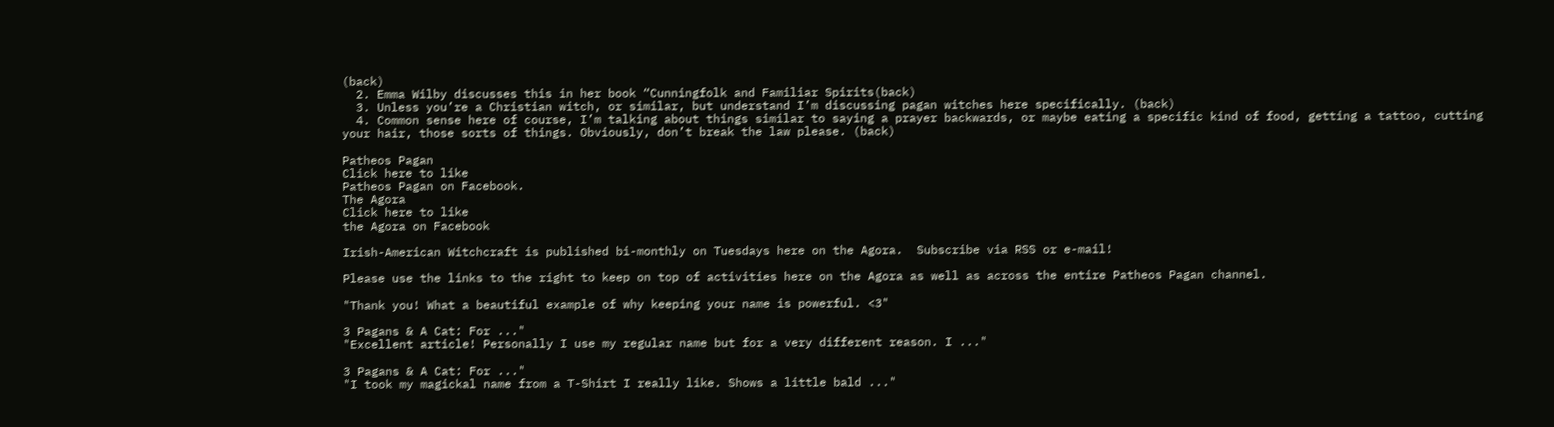(back)
  2. Emma Wilby discusses this in her book “Cunningfolk and Familiar Spirits(back)
  3. Unless you’re a Christian witch, or similar, but understand I’m discussing pagan witches here specifically. (back)
  4. Common sense here of course, I’m talking about things similar to saying a prayer backwards, or maybe eating a specific kind of food, getting a tattoo, cutting your hair, those sorts of things. Obviously, don’t break the law please. (back)

Patheos Pagan
Click here to like
Patheos Pagan on Facebook.
The Agora
Click here to like
the Agora on Facebook

Irish-American Witchcraft is published bi-monthly on Tuesdays here on the Agora.  Subscribe via RSS or e-mail!

Please use the links to the right to keep on top of activities here on the Agora as well as across the entire Patheos Pagan channel.

"Thank you! What a beautiful example of why keeping your name is powerful. <3"

3 Pagans & A Cat: For ..."
"Excellent article! Personally I use my regular name but for a very different reason. I ..."

3 Pagans & A Cat: For ..."
"I took my magickal name from a T-Shirt I really like. Shows a little bald ..."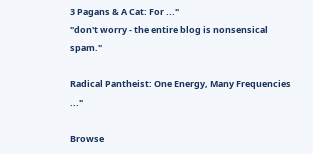3 Pagans & A Cat: For ..."
"don't worry - the entire blog is nonsensical spam."

Radical Pantheist: One Energy, Many Frequencies ..."

Browse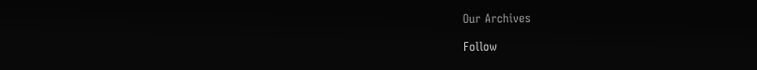Our Archives

Follow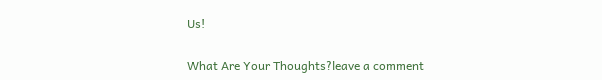Us!

What Are Your Thoughts?leave a comment